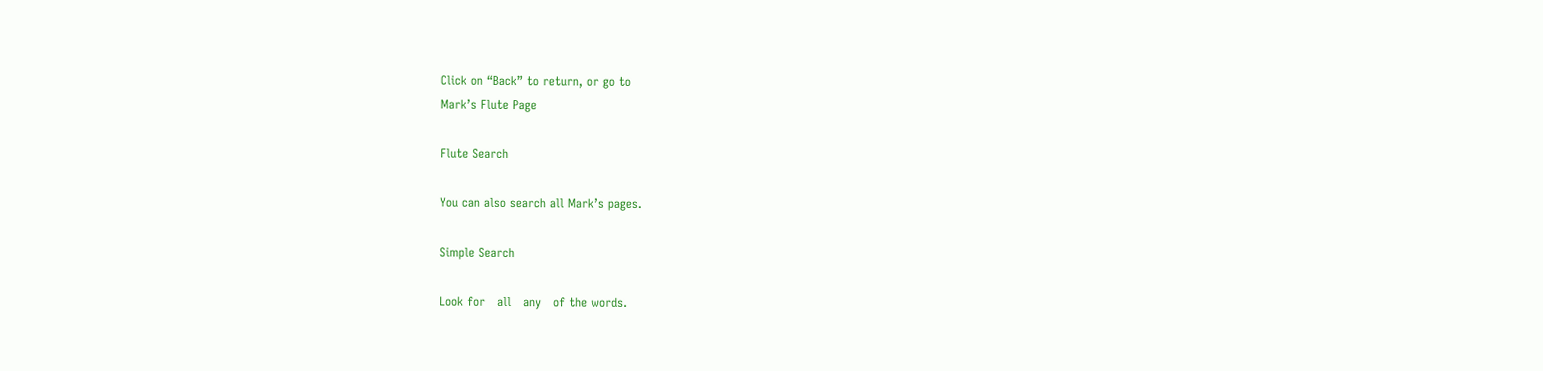Click on “Back” to return, or go to
Mark’s Flute Page

Flute Search

You can also search all Mark’s pages.

Simple Search

Look for   all   any   of the words.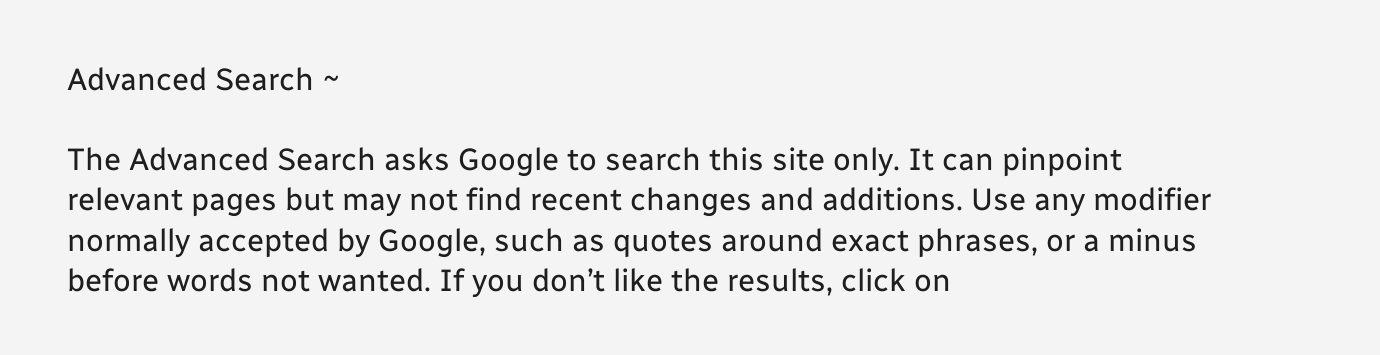Advanced Search ~

The Advanced Search asks Google to search this site only. It can pinpoint relevant pages but may not find recent changes and additions. Use any modifier normally accepted by Google, such as quotes around exact phrases, or a minus before words not wanted. If you don’t like the results, click on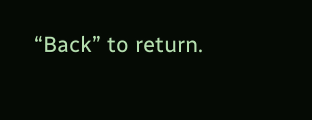“Back” to return.